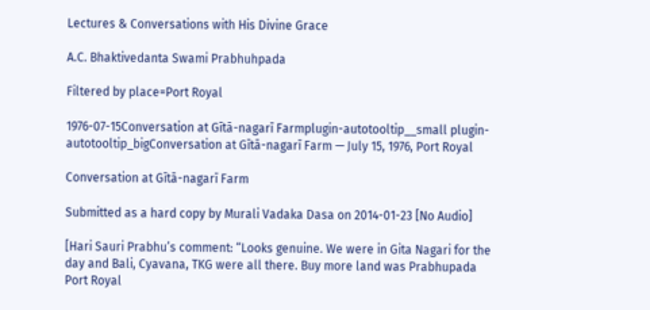Lectures & Conversations with His Divine Grace

A.C. Bhaktivedanta Swami Prabhuhpada

Filtered by place=Port Royal

1976-07-15Conversation at Gītā-nagarī Farmplugin-autotooltip__small plugin-autotooltip_bigConversation at Gītā-nagarī Farm — July 15, 1976, Port Royal

Conversation at Gītā-nagarī Farm

Submitted as a hard copy by Murali Vadaka Dasa on 2014-01-23 [No Audio]

[Hari Sauri Prabhu’s comment: “Looks genuine. We were in Gita Nagari for the day and Bali, Cyavana, TKG were all there. Buy more land was Prabhupada
Port Royal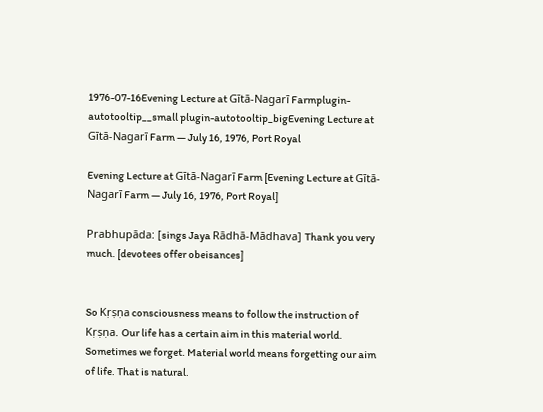1976-07-16Evening Lecture at Gītā-Nagarī Farmplugin-autotooltip__small plugin-autotooltip_bigEvening Lecture at Gītā-Nagarī Farm — July 16, 1976, Port Royal

Evening Lecture at Gītā-Nagarī Farm [Evening Lecture at Gītā-Nagarī Farm — July 16, 1976, Port Royal]

Prabhupāda: [sings Jaya Rādhā-Mādhava] Thank you very much. [devotees offer obeisances]


So Kṛṣṇa consciousness means to follow the instruction of Kṛṣṇa. Our life has a certain aim in this material world. Sometimes we forget. Material world means forgetting our aim of life. That is natural.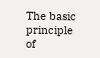The basic principle of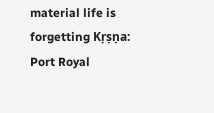material life is forgetting Kṛṣṇa:
Port Royal